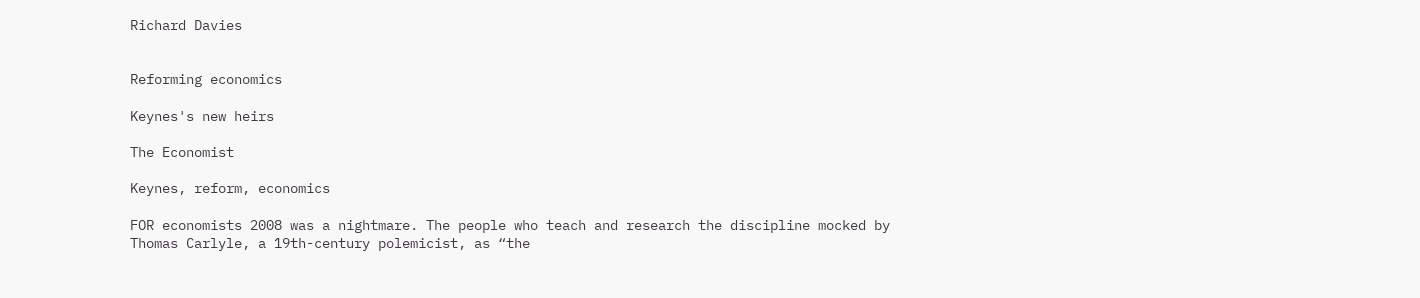Richard Davies


Reforming economics

Keynes's new heirs

The Economist

Keynes, reform, economics

FOR economists 2008 was a nightmare. The people who teach and research the discipline mocked by Thomas Carlyle, a 19th-century polemicist, as “the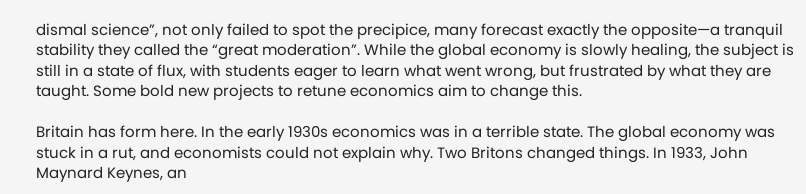dismal science”, not only failed to spot the precipice, many forecast exactly the opposite—a tranquil stability they called the “great moderation”. While the global economy is slowly healing, the subject is still in a state of flux, with students eager to learn what went wrong, but frustrated by what they are taught. Some bold new projects to retune economics aim to change this.

Britain has form here. In the early 1930s economics was in a terrible state. The global economy was stuck in a rut, and economists could not explain why. Two Britons changed things. In 1933, John Maynard Keynes, an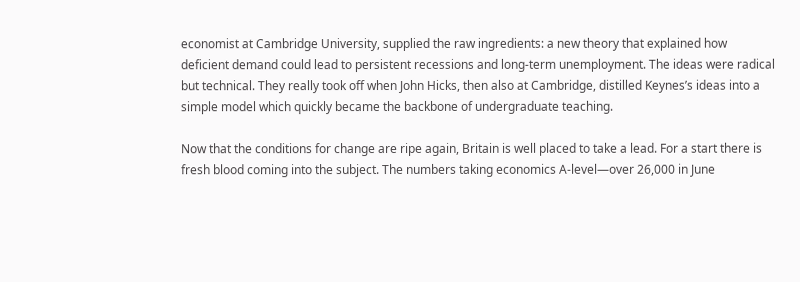economist at Cambridge University, supplied the raw ingredients: a new theory that explained how deficient demand could lead to persistent recessions and long-term unemployment. The ideas were radical but technical. They really took off when John Hicks, then also at Cambridge, distilled Keynes’s ideas into a simple model which quickly became the backbone of undergraduate teaching.

Now that the conditions for change are ripe again, Britain is well placed to take a lead. For a start there is fresh blood coming into the subject. The numbers taking economics A-level—over 26,000 in June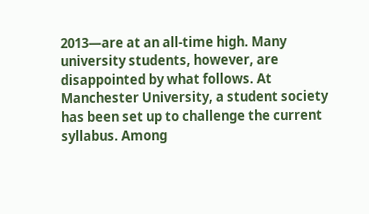2013—are at an all-time high. Many university students, however, are disappointed by what follows. At Manchester University, a student society has been set up to challenge the current syllabus. Among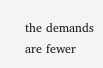the demands are fewer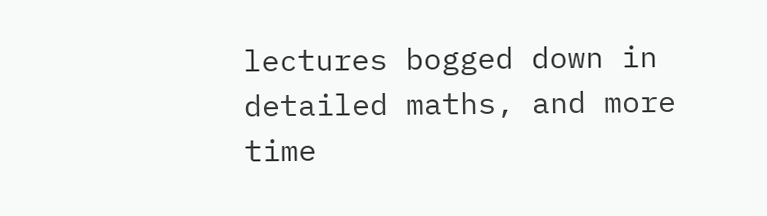lectures bogged down in detailed maths, and more time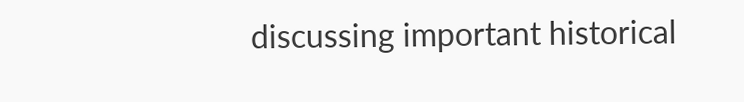discussing important historical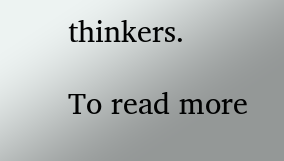thinkers.

To read more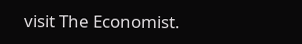visit The Economist.